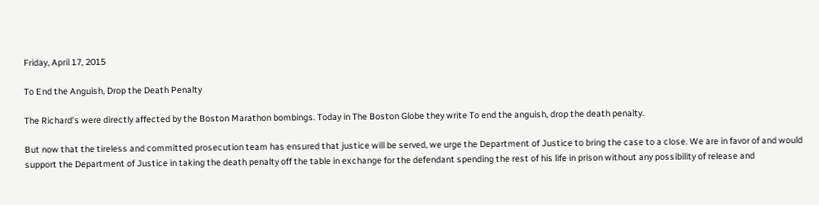Friday, April 17, 2015

To End the Anguish, Drop the Death Penalty

The Richard's were directly affected by the Boston Marathon bombings. Today in The Boston Globe they write To end the anguish, drop the death penalty.

But now that the tireless and committed prosecution team has ensured that justice will be served, we urge the Department of Justice to bring the case to a close. We are in favor of and would support the Department of Justice in taking the death penalty off the table in exchange for the defendant spending the rest of his life in prison without any possibility of release and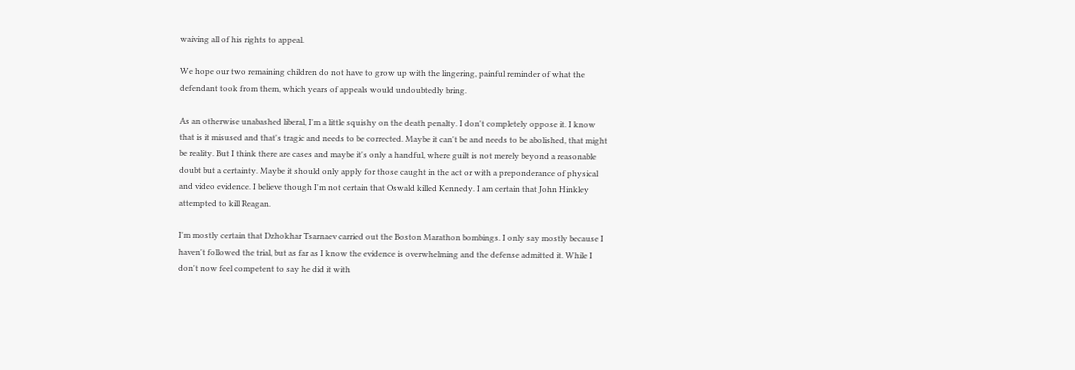waiving all of his rights to appeal.

We hope our two remaining children do not have to grow up with the lingering, painful reminder of what the defendant took from them, which years of appeals would undoubtedly bring.

As an otherwise unabashed liberal, I'm a little squishy on the death penalty. I don't completely oppose it. I know that is it misused and that's tragic and needs to be corrected. Maybe it can't be and needs to be abolished, that might be reality. But I think there are cases and maybe it's only a handful, where guilt is not merely beyond a reasonable doubt but a certainty. Maybe it should only apply for those caught in the act or with a preponderance of physical and video evidence. I believe though I'm not certain that Oswald killed Kennedy. I am certain that John Hinkley attempted to kill Reagan.

I'm mostly certain that Dzhokhar Tsarnaev carried out the Boston Marathon bombings. I only say mostly because I haven't followed the trial, but as far as I know the evidence is overwhelming and the defense admitted it. While I don't now feel competent to say he did it with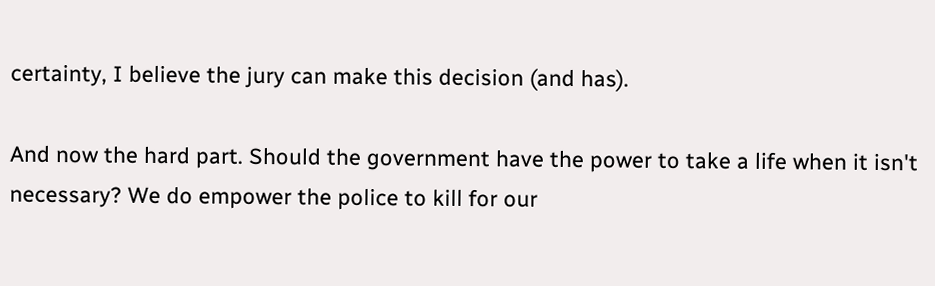certainty, I believe the jury can make this decision (and has).

And now the hard part. Should the government have the power to take a life when it isn't necessary? We do empower the police to kill for our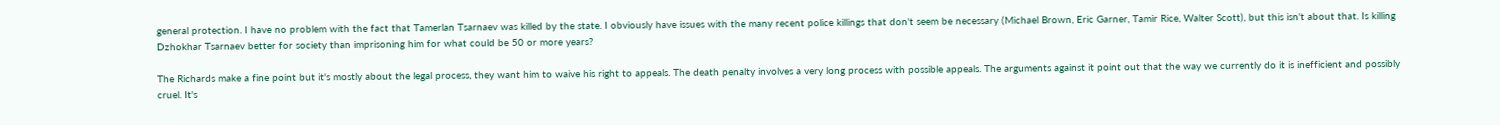general protection. I have no problem with the fact that Tamerlan Tsarnaev was killed by the state. I obviously have issues with the many recent police killings that don't seem be necessary (Michael Brown, Eric Garner, Tamir Rice, Walter Scott), but this isn't about that. Is killing Dzhokhar Tsarnaev better for society than imprisoning him for what could be 50 or more years?

The Richards make a fine point but it's mostly about the legal process, they want him to waive his right to appeals. The death penalty involves a very long process with possible appeals. The arguments against it point out that the way we currently do it is inefficient and possibly cruel. It's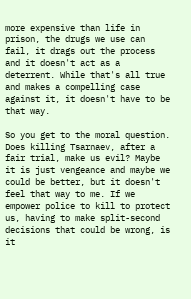more expensive than life in prison, the drugs we use can fail, it drags out the process and it doesn't act as a deterrent. While that's all true and makes a compelling case against it, it doesn't have to be that way.

So you get to the moral question. Does killing Tsarnaev, after a fair trial, make us evil? Maybe it is just vengeance and maybe we could be better, but it doesn't feel that way to me. If we empower police to kill to protect us, having to make split-second decisions that could be wrong, is it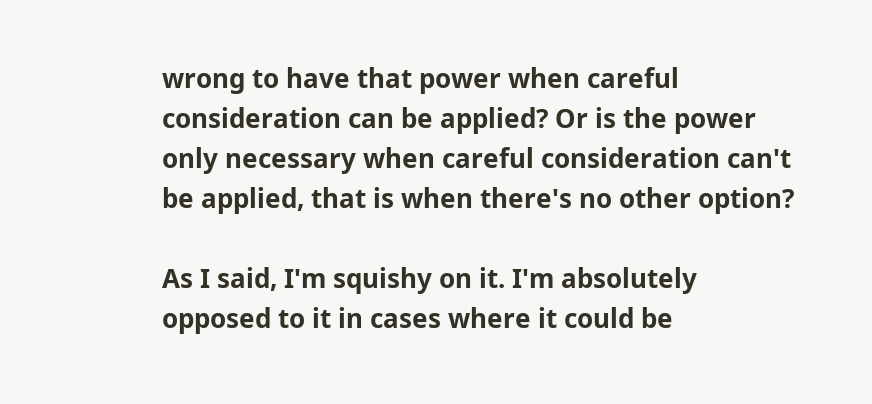wrong to have that power when careful consideration can be applied? Or is the power only necessary when careful consideration can't be applied, that is when there's no other option?

As I said, I'm squishy on it. I'm absolutely opposed to it in cases where it could be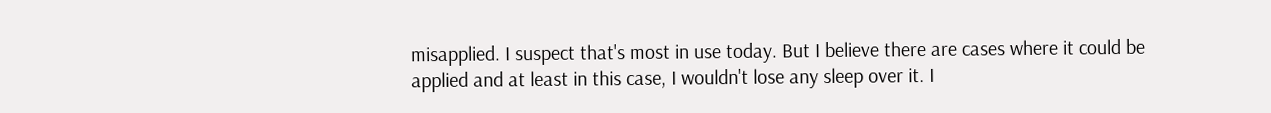misapplied. I suspect that's most in use today. But I believe there are cases where it could be applied and at least in this case, I wouldn't lose any sleep over it. I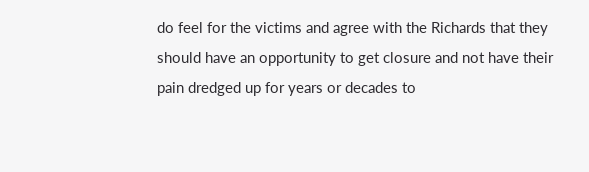do feel for the victims and agree with the Richards that they should have an opportunity to get closure and not have their pain dredged up for years or decades to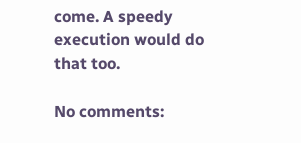come. A speedy execution would do that too.

No comments: